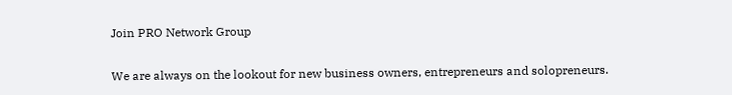Join PRO Network Group

We are always on the lookout for new business owners, entrepreneurs and solopreneurs.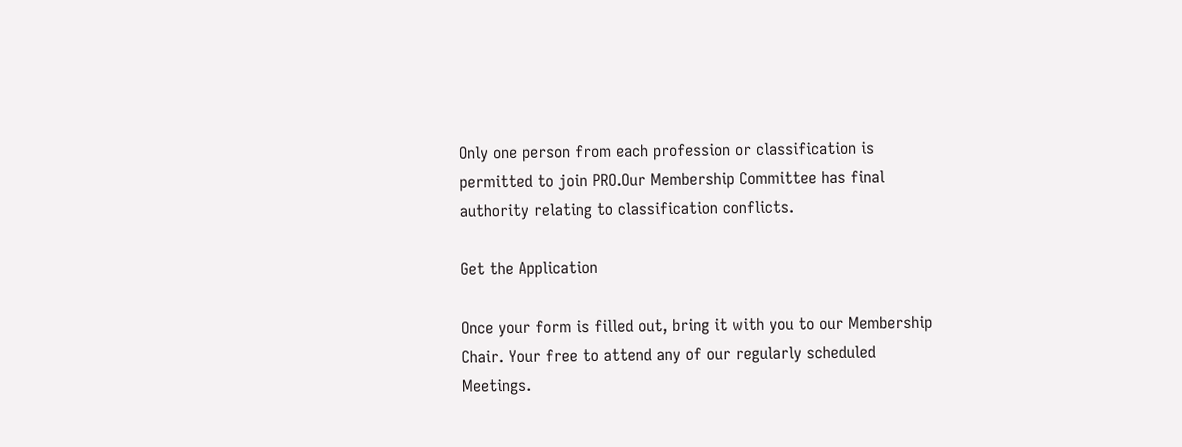Only one person from each profession or classification is permitted to join PRO.Our Membership Committee has final authority relating to classification conflicts.

Get the Application

Once your form is filled out, bring it with you to our Membership Chair. Your free to attend any of our regularly scheduled Meetings.